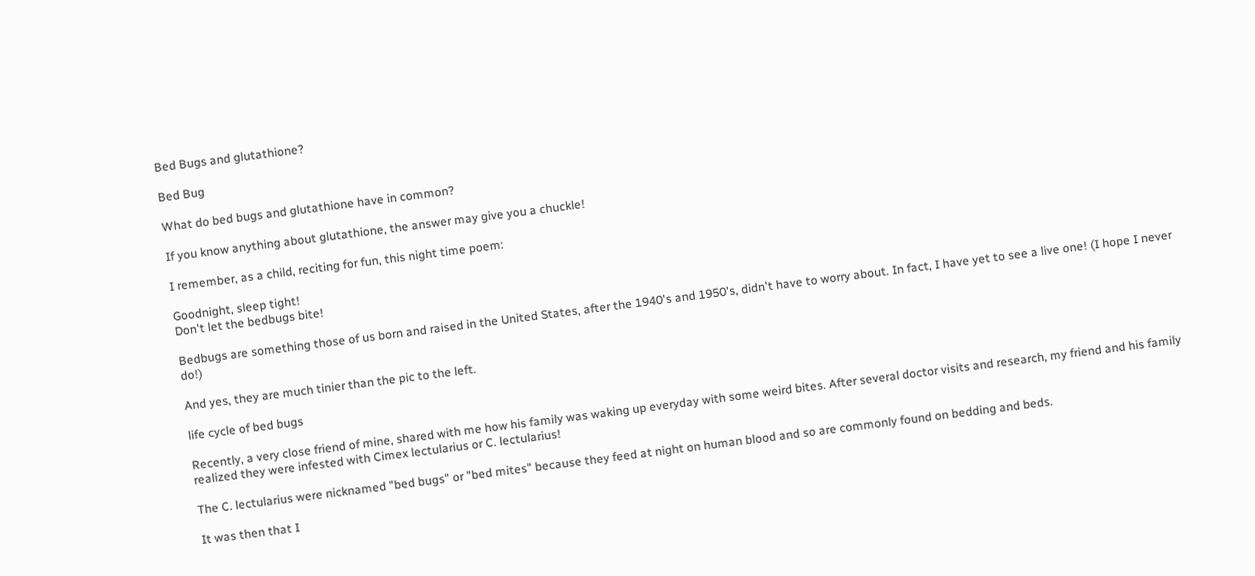Bed Bugs and glutathione?

Bed Bug

What do bed bugs and glutathione have in common?

If you know anything about glutathione, the answer may give you a chuckle!

I remember, as a child, reciting for fun, this night time poem:

Goodnight, sleep tight!
Don't let the bedbugs bite!

Bedbugs are something those of us born and raised in the United States, after the 1940's and 1950's, didn't have to worry about. In fact, I have yet to see a live one! (I hope I never do!)

And yes, they are much tinier than the pic to the left.

life cycle of bed bugs

Recently, a very close friend of mine, shared with me how his family was waking up everyday with some weird bites. After several doctor visits and research, my friend and his family realized they were infested with Cimex lectularius or C. lectularius!

The C. lectularius were nicknamed "bed bugs" or "bed mites" because they feed at night on human blood and so are commonly found on bedding and beds.

It was then that I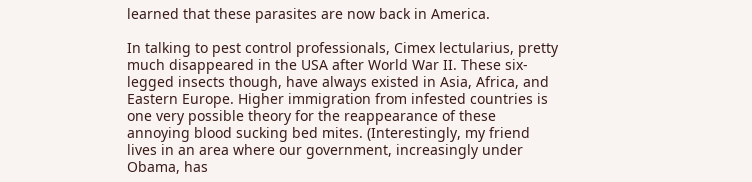learned that these parasites are now back in America.

In talking to pest control professionals, Cimex lectularius, pretty much disappeared in the USA after World War II. These six-legged insects though, have always existed in Asia, Africa, and Eastern Europe. Higher immigration from infested countries is one very possible theory for the reappearance of these annoying blood sucking bed mites. (Interestingly, my friend lives in an area where our government, increasingly under Obama, has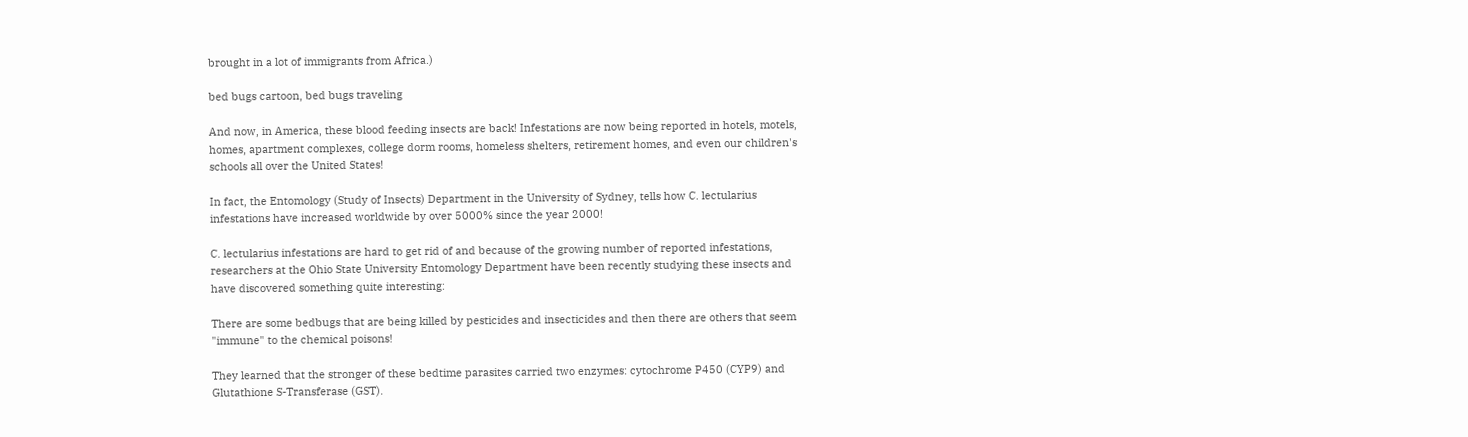brought in a lot of immigrants from Africa.)

bed bugs cartoon, bed bugs traveling

And now, in America, these blood feeding insects are back! Infestations are now being reported in hotels, motels, homes, apartment complexes, college dorm rooms, homeless shelters, retirement homes, and even our children's schools all over the United States!

In fact, the Entomology (Study of Insects) Department in the University of Sydney, tells how C. lectularius infestations have increased worldwide by over 5000% since the year 2000!

C. lectularius infestations are hard to get rid of and because of the growing number of reported infestations, researchers at the Ohio State University Entomology Department have been recently studying these insects and have discovered something quite interesting:

There are some bedbugs that are being killed by pesticides and insecticides and then there are others that seem "immune" to the chemical poisons!

They learned that the stronger of these bedtime parasites carried two enzymes: cytochrome P450 (CYP9) and Glutathione S-Transferase (GST).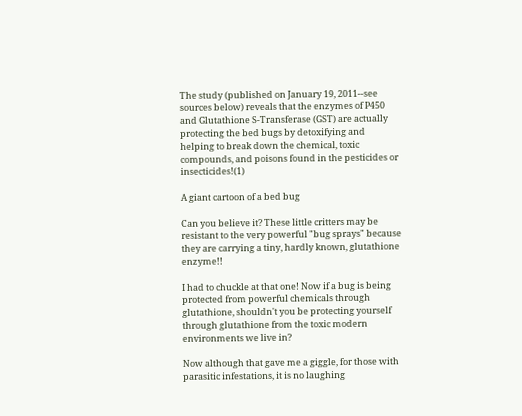The study (published on January 19, 2011--see sources below) reveals that the enzymes of P450 and Glutathione S-Transferase (GST) are actually protecting the bed bugs by detoxifying and helping to break down the chemical, toxic compounds, and poisons found in the pesticides or insecticides!(1)

A giant cartoon of a bed bug

Can you believe it? These little critters may be resistant to the very powerful "bug sprays" because they are carrying a tiny, hardly known, glutathione enzyme!!

I had to chuckle at that one! Now if a bug is being protected from powerful chemicals through glutathione, shouldn't you be protecting yourself through glutathione from the toxic modern environments we live in?

Now although that gave me a giggle, for those with parasitic infestations, it is no laughing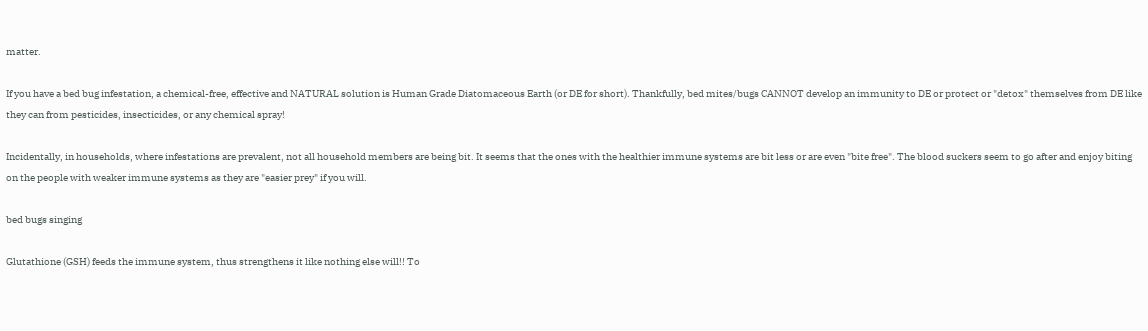matter.

If you have a bed bug infestation, a chemical-free, effective and NATURAL solution is Human Grade Diatomaceous Earth (or DE for short). Thankfully, bed mites/bugs CANNOT develop an immunity to DE or protect or "detox" themselves from DE like they can from pesticides, insecticides, or any chemical spray!

Incidentally, in households, where infestations are prevalent, not all household members are being bit. It seems that the ones with the healthier immune systems are bit less or are even "bite free". The blood suckers seem to go after and enjoy biting on the people with weaker immune systems as they are "easier prey" if you will.

bed bugs singing

Glutathione (GSH) feeds the immune system, thus strengthens it like nothing else will!! To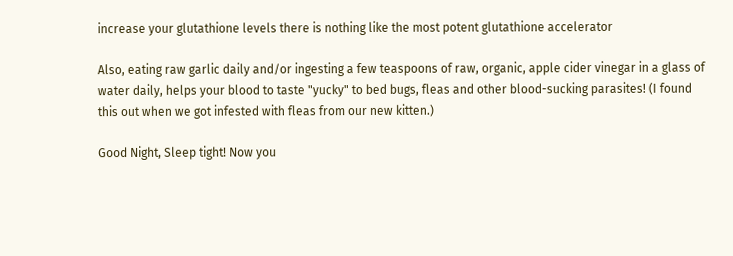increase your glutathione levels there is nothing like the most potent glutathione accelerator

Also, eating raw garlic daily and/or ingesting a few teaspoons of raw, organic, apple cider vinegar in a glass of water daily, helps your blood to taste "yucky" to bed bugs, fleas and other blood-sucking parasites! (I found this out when we got infested with fleas from our new kitten.)

Good Night, Sleep tight! Now you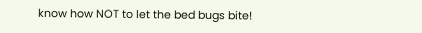know how NOT to let the bed bugs bite!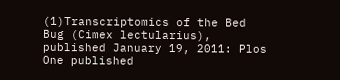(1)Transcriptomics of the Bed Bug (Cimex lectularius),
published January 19, 2011: Plos One published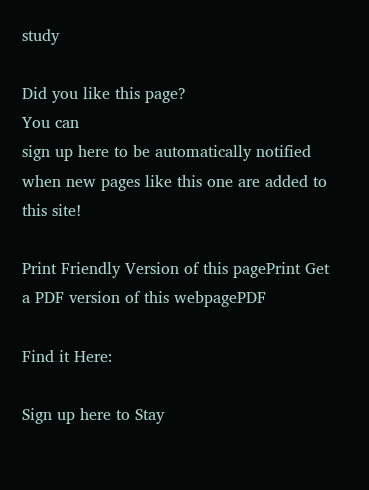study

Did you like this page?
You can
sign up here to be automatically notified
when new pages like this one are added to this site!

Print Friendly Version of this pagePrint Get a PDF version of this webpagePDF

Find it Here:

Sign up here to Stay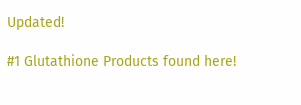Updated!

#1 Glutathione Products found here!